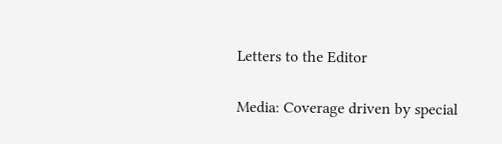Letters to the Editor

Media: Coverage driven by special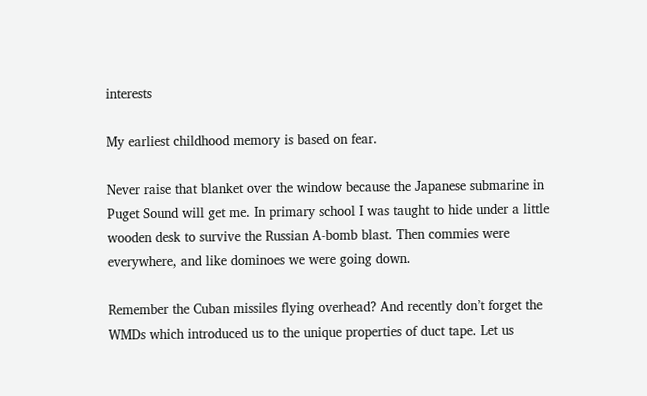interests

My earliest childhood memory is based on fear.

Never raise that blanket over the window because the Japanese submarine in Puget Sound will get me. In primary school I was taught to hide under a little wooden desk to survive the Russian A-bomb blast. Then commies were everywhere, and like dominoes we were going down.

Remember the Cuban missiles flying overhead? And recently don’t forget the WMDs which introduced us to the unique properties of duct tape. Let us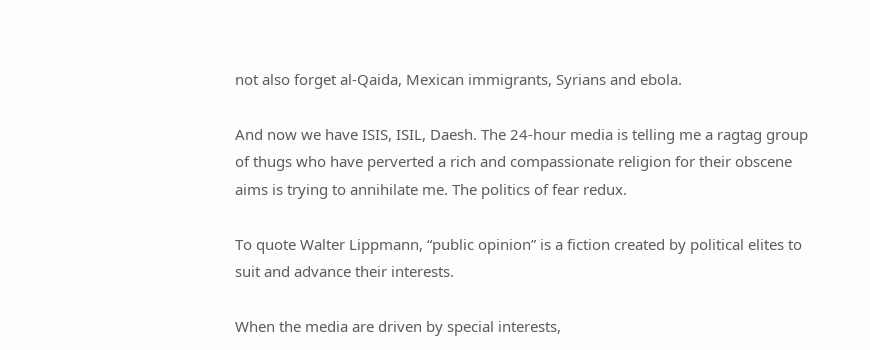not also forget al-Qaida, Mexican immigrants, Syrians and ebola.

And now we have ISIS, ISIL, Daesh. The 24-hour media is telling me a ragtag group of thugs who have perverted a rich and compassionate religion for their obscene aims is trying to annihilate me. The politics of fear redux.

To quote Walter Lippmann, “public opinion” is a fiction created by political elites to suit and advance their interests.

When the media are driven by special interests,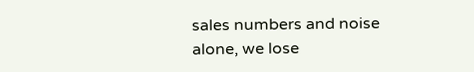sales numbers and noise alone, we lose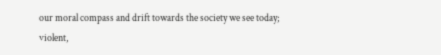our moral compass and drift towards the society we see today; violent,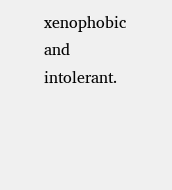xenophobic and intolerant.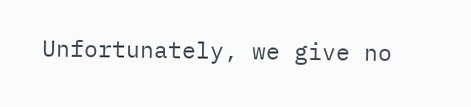Unfortunately, we give no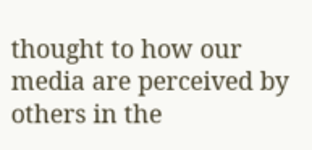thought to how our media are perceived by others in the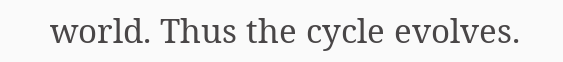world. Thus the cycle evolves.